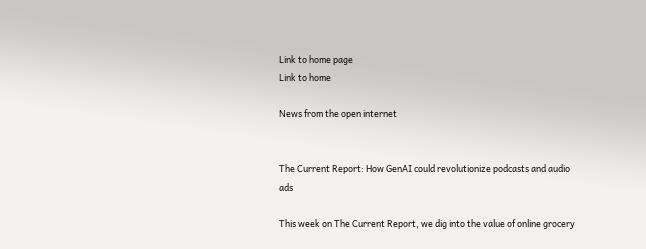Link to home page
Link to home

News from the open internet


The Current Report: How GenAI could revolutionize podcasts and audio ads

This week on The Current Report, we dig into the value of online grocery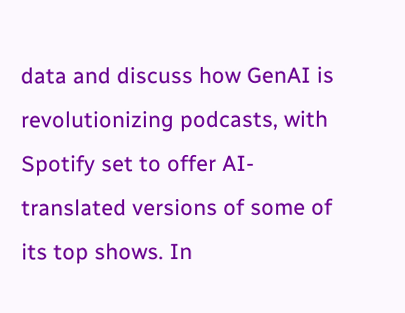data and discuss how GenAI is revolutionizing podcasts, with Spotify set to offer AI-translated versions of some of its top shows. In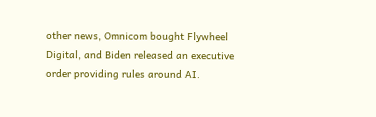other news, Omnicom bought Flywheel Digital, and Biden released an executive order providing rules around AI.